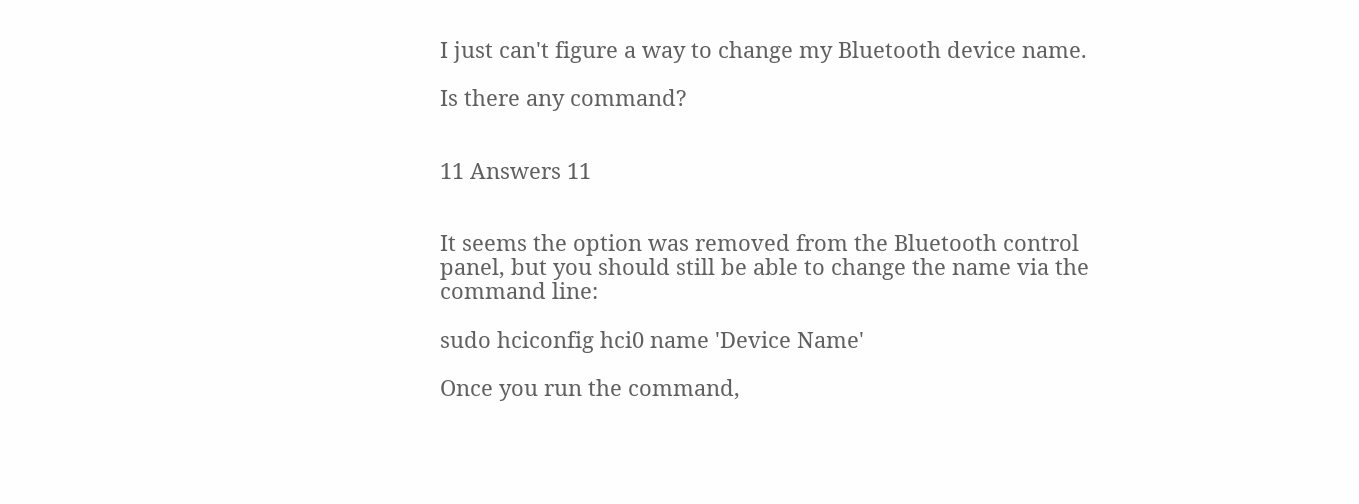I just can't figure a way to change my Bluetooth device name.

Is there any command?


11 Answers 11


It seems the option was removed from the Bluetooth control panel, but you should still be able to change the name via the command line:

sudo hciconfig hci0 name 'Device Name'

Once you run the command,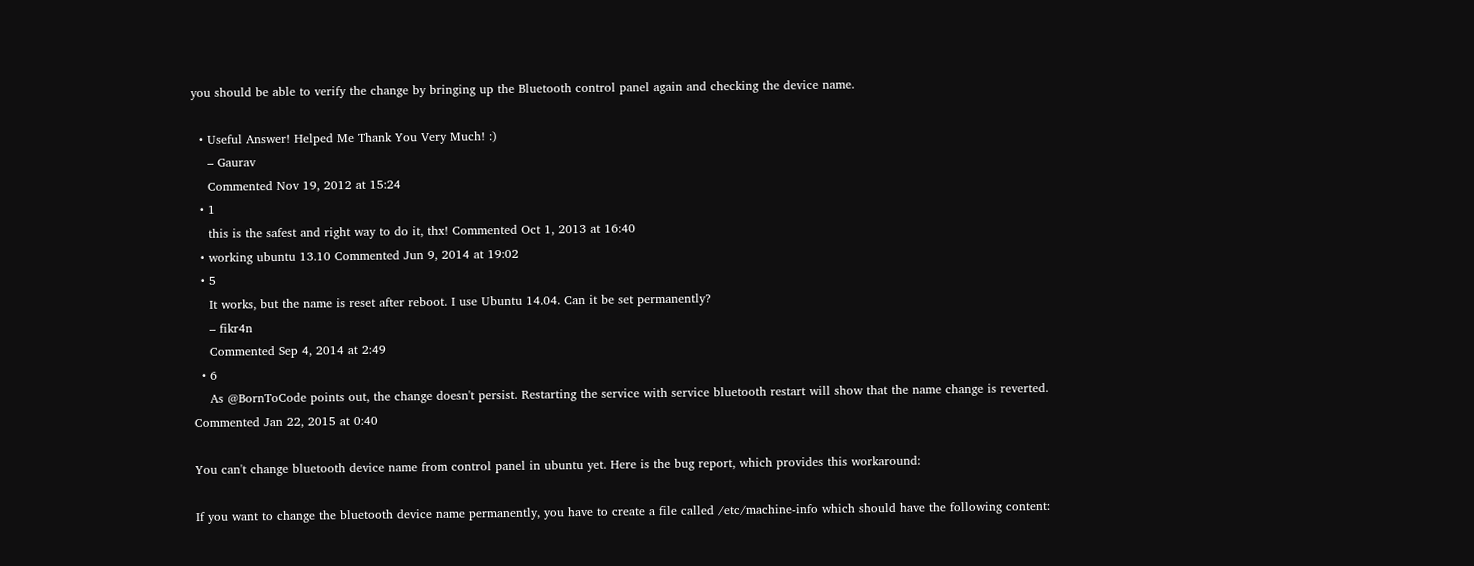you should be able to verify the change by bringing up the Bluetooth control panel again and checking the device name.

  • Useful Answer! Helped Me Thank You Very Much! :)
    – Gaurav
    Commented Nov 19, 2012 at 15:24
  • 1
    this is the safest and right way to do it, thx! Commented Oct 1, 2013 at 16:40
  • working ubuntu 13.10 Commented Jun 9, 2014 at 19:02
  • 5
    It works, but the name is reset after reboot. I use Ubuntu 14.04. Can it be set permanently?
    – fikr4n
    Commented Sep 4, 2014 at 2:49
  • 6
    As @BornToCode points out, the change doesn't persist. Restarting the service with service bluetooth restart will show that the name change is reverted. Commented Jan 22, 2015 at 0:40

You can't change bluetooth device name from control panel in ubuntu yet. Here is the bug report, which provides this workaround:

If you want to change the bluetooth device name permanently, you have to create a file called /etc/machine-info which should have the following content: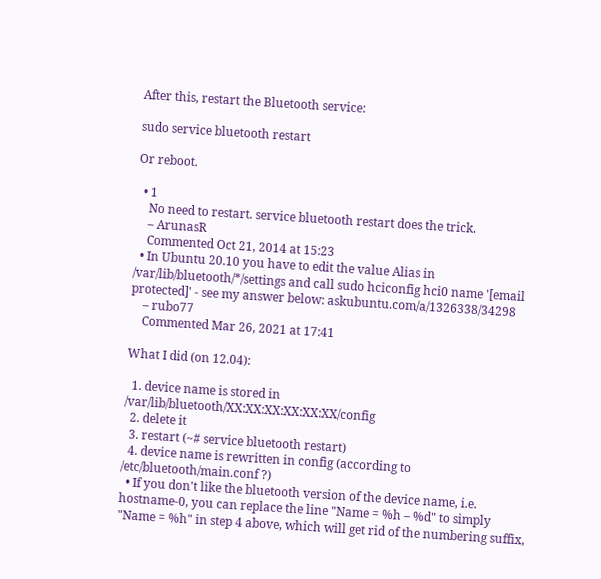After this, restart the Bluetooth service:

sudo service bluetooth restart

Or reboot.

  • 1
    No need to restart. service bluetooth restart does the trick.
    – ArunasR
    Commented Oct 21, 2014 at 15:23
  • In Ubuntu 20.10 you have to edit the value Alias in /var/lib/bluetooth/*/settings and call sudo hciconfig hci0 name '[email protected]' - see my answer below: askubuntu.com/a/1326338/34298
    – rubo77
    Commented Mar 26, 2021 at 17:41

What I did (on 12.04):

  1. device name is stored in /var/lib/bluetooth/XX:XX:XX:XX:XX:XX/config
  2. delete it
  3. restart (~# service bluetooth restart)
  4. device name is rewritten in config (according to /etc/bluetooth/main.conf ?)
  • If you don't like the bluetooth version of the device name, i.e. hostname-0, you can replace the line "Name = %h – %d" to simply "Name = %h" in step 4 above, which will get rid of the numbering suffix,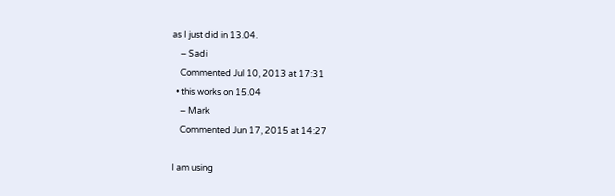as I just did in 13.04.
    – Sadi
    Commented Jul 10, 2013 at 17:31
  • this works on 15.04
    – Mark
    Commented Jun 17, 2015 at 14:27

I am using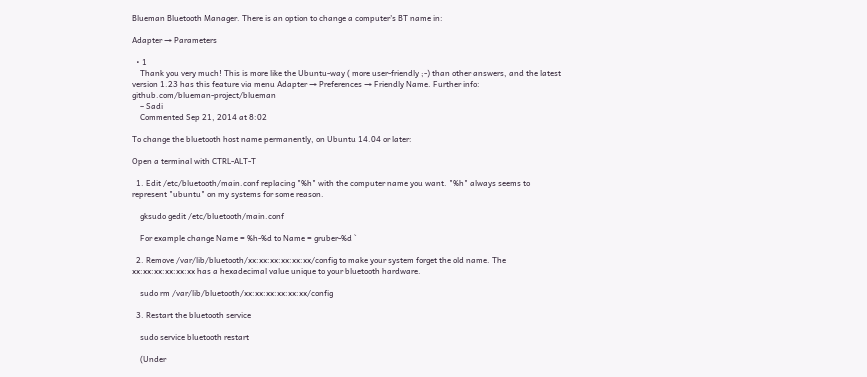Blueman Bluetooth Manager. There is an option to change a computer's BT name in:

Adapter → Parameters

  • 1
    Thank you very much! This is more like the Ubuntu-way ( more user-friendly ;-) than other answers, and the latest version 1.23 has this feature via menu Adapter → Preferences → Friendly Name. Further info: github.com/blueman-project/blueman
    – Sadi
    Commented Sep 21, 2014 at 8:02

To change the bluetooth host name permanently, on Ubuntu 14.04 or later:

Open a terminal with CTRL-ALT-T

  1. Edit /etc/bluetooth/main.conf replacing "%h" with the computer name you want. "%h" always seems to represent "ubuntu" on my systems for some reason.

    gksudo gedit /etc/bluetooth/main.conf

    For example change Name = %h-%d to Name = gruber-%d `

  2. Remove /var/lib/bluetooth/xx:xx:xx:xx:xx:xx/config to make your system forget the old name. The xx:xx:xx:xx:xx:xx has a hexadecimal value unique to your bluetooth hardware.

    sudo rm /var/lib/bluetooth/xx:xx:xx:xx:xx:xx/config

  3. Restart the bluetooth service

    sudo service bluetooth restart

    (Under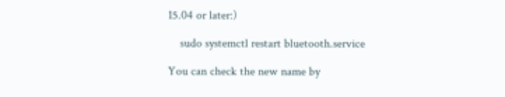15.04 or later:)

    sudo systemctl restart bluetooth.service

You can check the new name by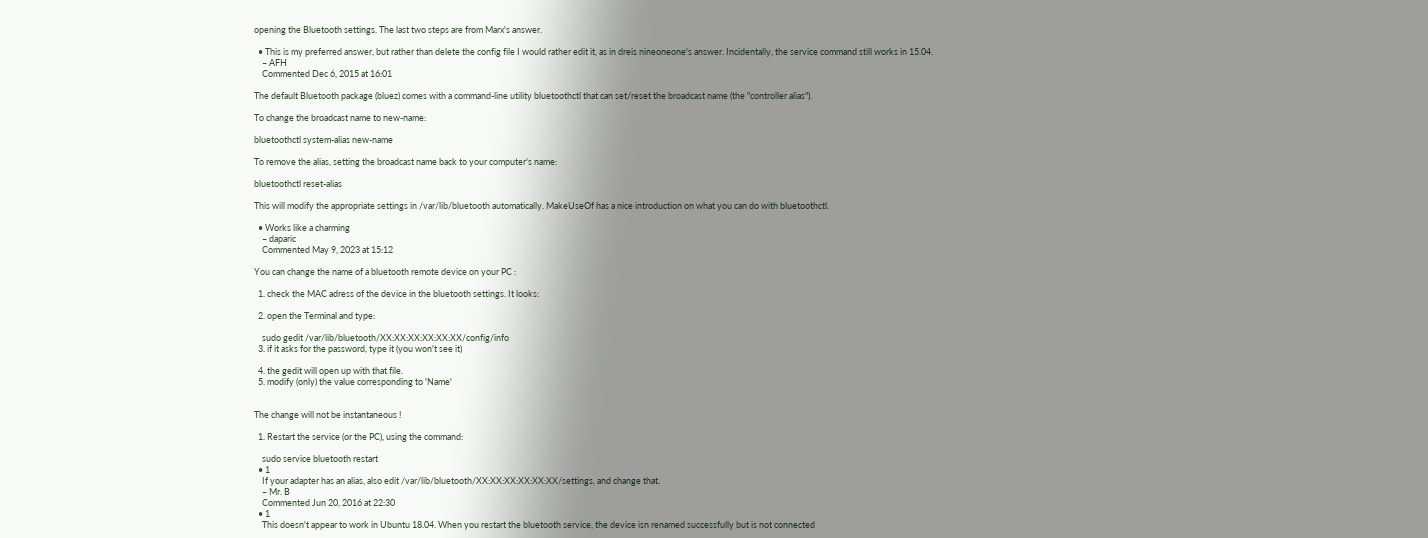opening the Bluetooth settings. The last two steps are from Marx's answer.

  • This is my preferred answer, but rather than delete the config file I would rather edit it, as in dreis nineoneone's answer. Incidentally, the service command still works in 15.04.
    – AFH
    Commented Dec 6, 2015 at 16:01

The default Bluetooth package (bluez) comes with a command-line utility bluetoothctl that can set/reset the broadcast name (the "controller alias").

To change the broadcast name to new-name:

bluetoothctl system-alias new-name

To remove the alias, setting the broadcast name back to your computer's name:

bluetoothctl reset-alias

This will modify the appropriate settings in /var/lib/bluetooth automatically. MakeUseOf has a nice introduction on what you can do with bluetoothctl.

  • Works like a charming
    – daparic
    Commented May 9, 2023 at 15:12

You can change the name of a bluetooth remote device on your PC :

  1. check the MAC adress of the device in the bluetooth settings. It looks:

  2. open the Terminal and type:

    sudo gedit /var/lib/bluetooth/XX:XX:XX:XX:XX:XX/config/info
  3. if it asks for the password, type it (you won't see it)

  4. the gedit will open up with that file.
  5. modify (only) the value corresponding to 'Name'


The change will not be instantaneous !

  1. Restart the service (or the PC), using the command:

    sudo service bluetooth restart
  • 1
    If your adapter has an alias, also edit /var/lib/bluetooth/XX:XX:XX:XX:XX:XX/settings, and change that.
    – Mr. B
    Commented Jun 20, 2016 at 22:30
  • 1
    This doesn't appear to work in Ubuntu 18.04. When you restart the bluetooth service, the device isn renamed successfully but is not connected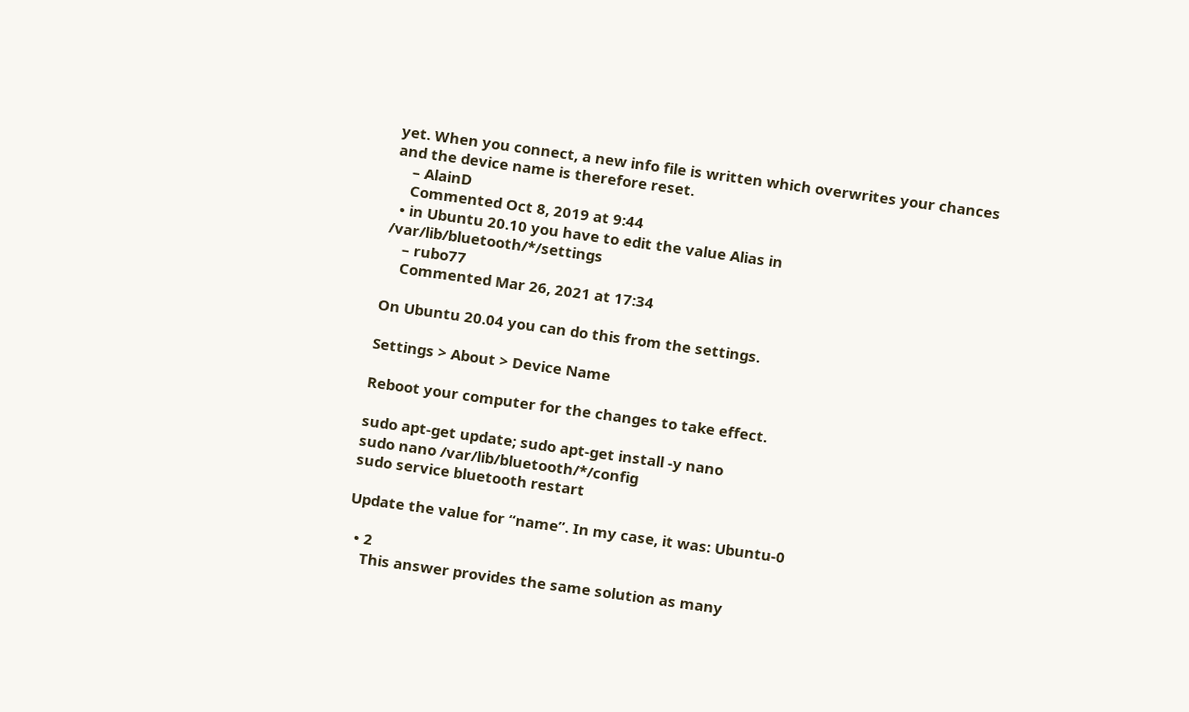yet. When you connect, a new info file is written which overwrites your chances and the device name is therefore reset.
    – AlainD
    Commented Oct 8, 2019 at 9:44
  • in Ubuntu 20.10 you have to edit the value Alias in /var/lib/bluetooth/*/settings
    – rubo77
    Commented Mar 26, 2021 at 17:34

On Ubuntu 20.04 you can do this from the settings.

Settings > About > Device Name

Reboot your computer for the changes to take effect.

sudo apt-get update; sudo apt-get install -y nano
sudo nano /var/lib/bluetooth/*/config
sudo service bluetooth restart

Update the value for “name”. In my case, it was: Ubuntu-0

  • 2
    This answer provides the same solution as many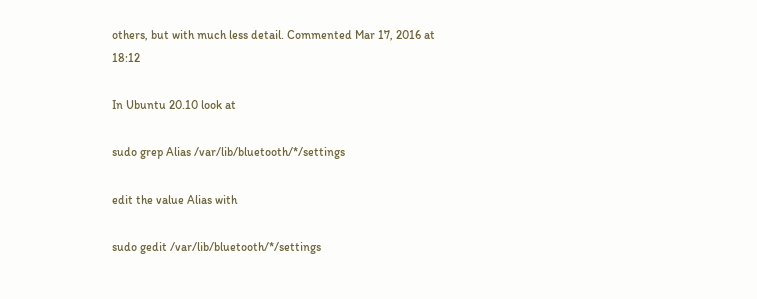others, but with much less detail. Commented Mar 17, 2016 at 18:12

In Ubuntu 20.10 look at

sudo grep Alias /var/lib/bluetooth/*/settings

edit the value Alias with

sudo gedit /var/lib/bluetooth/*/settings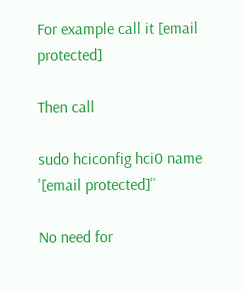For example call it [email protected]

Then call

sudo hciconfig hci0 name '[email protected]'`

No need for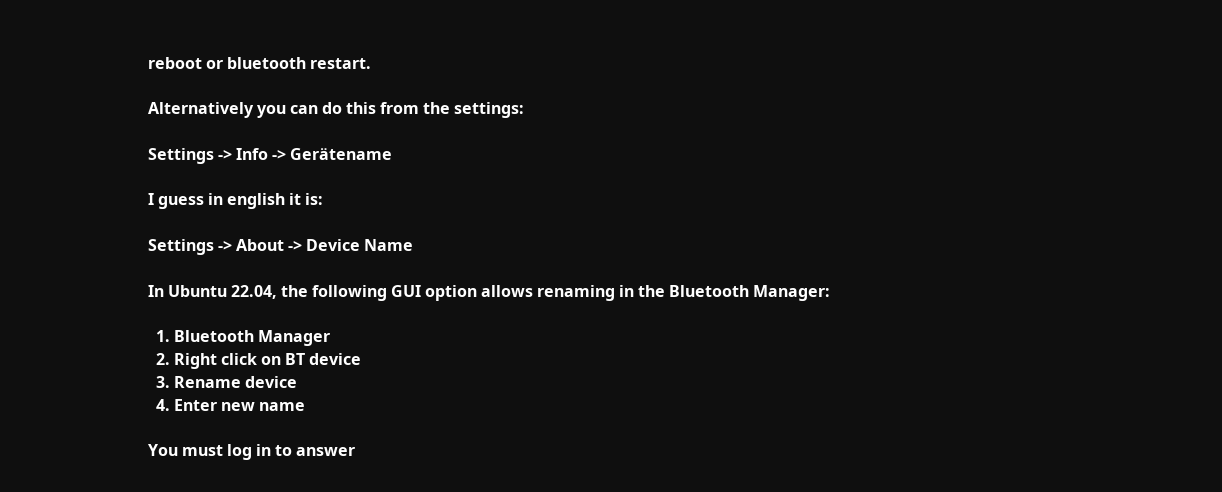reboot or bluetooth restart.

Alternatively you can do this from the settings:

Settings -> Info -> Gerätename

I guess in english it is:

Settings -> About -> Device Name

In Ubuntu 22.04, the following GUI option allows renaming in the Bluetooth Manager:

  1. Bluetooth Manager
  2. Right click on BT device
  3. Rename device
  4. Enter new name

You must log in to answer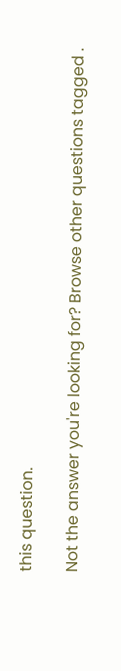this question.

Not the answer you're looking for? Browse other questions tagged .